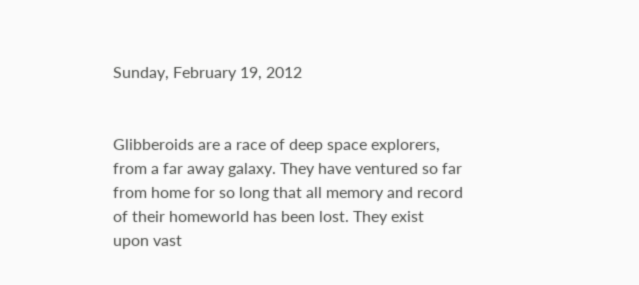Sunday, February 19, 2012


Glibberoids are a race of deep space explorers, from a far away galaxy. They have ventured so far from home for so long that all memory and record of their homeworld has been lost. They exist upon vast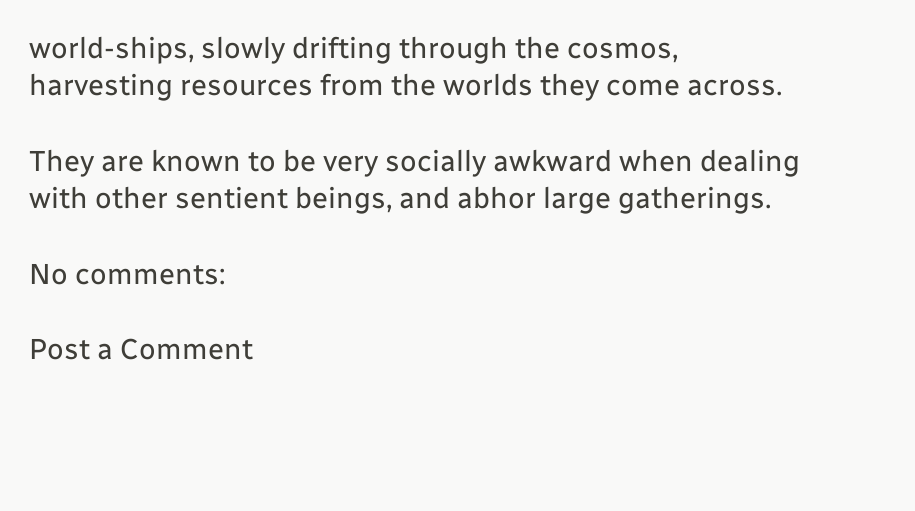world-ships, slowly drifting through the cosmos, harvesting resources from the worlds they come across.

They are known to be very socially awkward when dealing with other sentient beings, and abhor large gatherings.

No comments:

Post a Comment